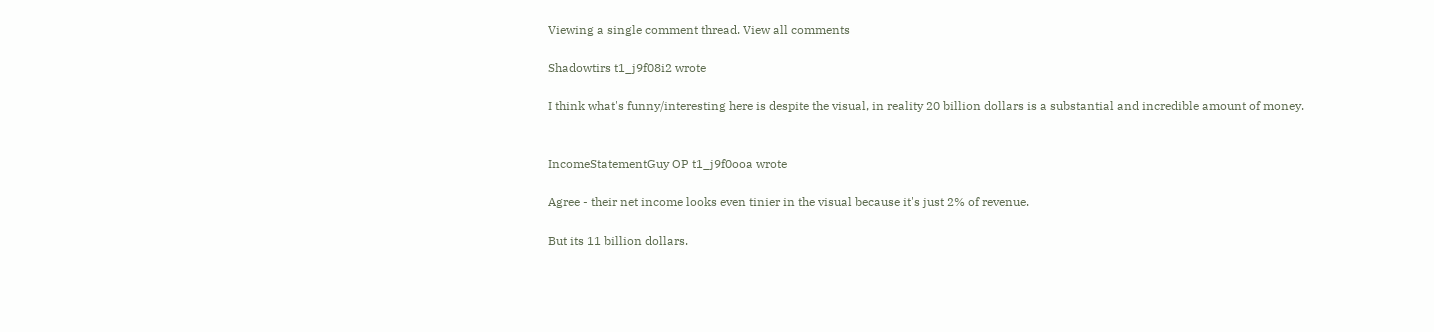Viewing a single comment thread. View all comments

Shadowtirs t1_j9f08i2 wrote

I think what's funny/interesting here is despite the visual, in reality 20 billion dollars is a substantial and incredible amount of money.


IncomeStatementGuy OP t1_j9f0ooa wrote

Agree - their net income looks even tinier in the visual because it's just 2% of revenue.

But its 11 billion dollars.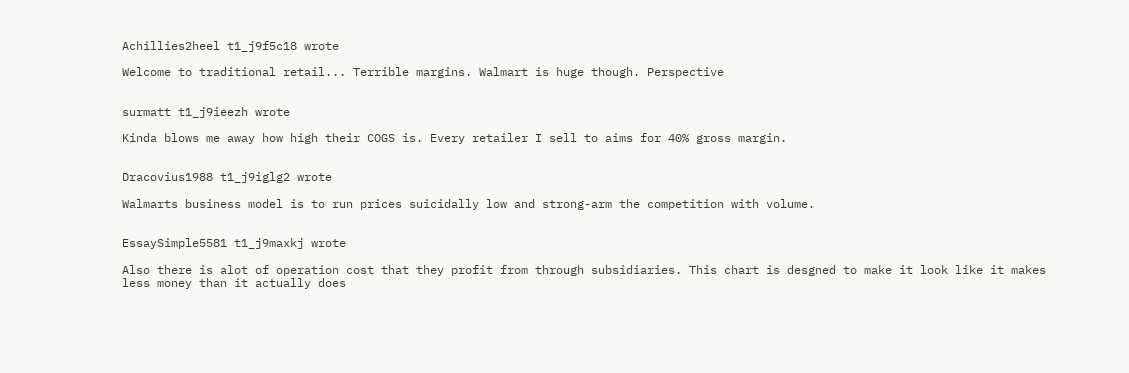Achillies2heel t1_j9f5c18 wrote

Welcome to traditional retail... Terrible margins. Walmart is huge though. Perspective


surmatt t1_j9ieezh wrote

Kinda blows me away how high their COGS is. Every retailer I sell to aims for 40% gross margin.


Dracovius1988 t1_j9iglg2 wrote

Walmarts business model is to run prices suicidally low and strong-arm the competition with volume.


EssaySimple5581 t1_j9maxkj wrote

Also there is alot of operation cost that they profit from through subsidiaries. This chart is desgned to make it look like it makes less money than it actually does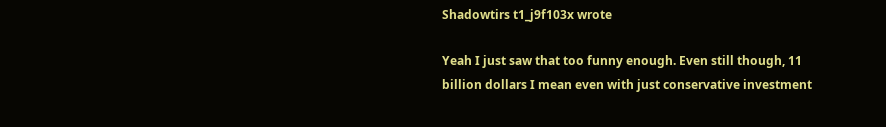Shadowtirs t1_j9f103x wrote

Yeah I just saw that too funny enough. Even still though, 11 billion dollars I mean even with just conservative investment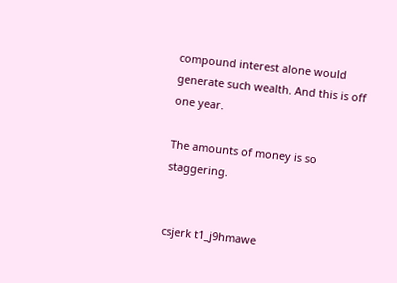compound interest alone would generate such wealth. And this is off one year.

The amounts of money is so staggering.


csjerk t1_j9hmawe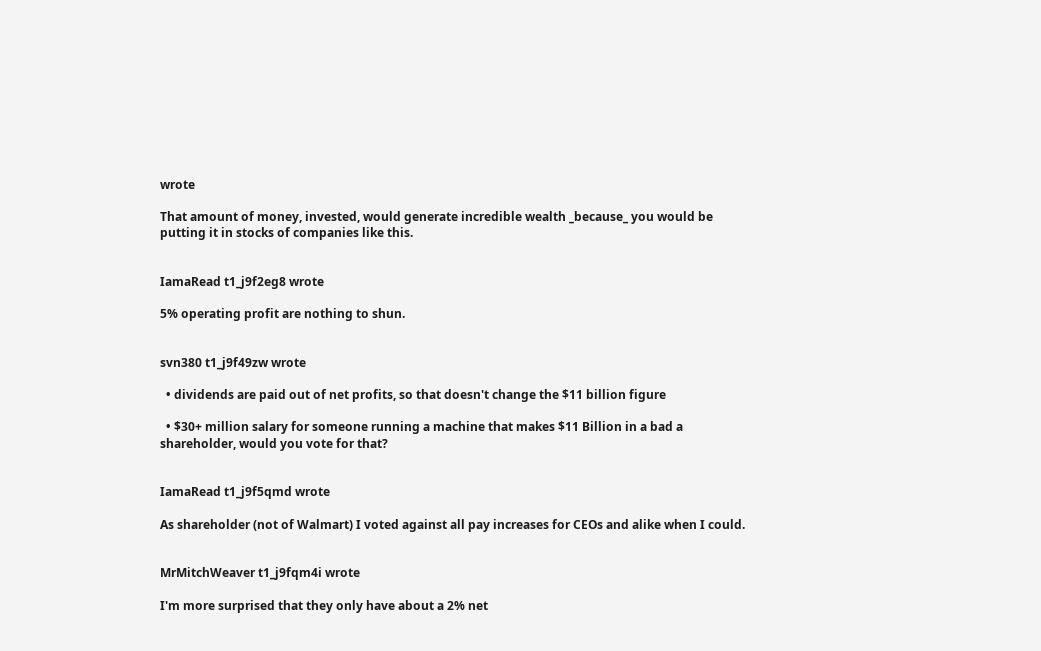wrote

That amount of money, invested, would generate incredible wealth _because_ you would be putting it in stocks of companies like this.


IamaRead t1_j9f2eg8 wrote

5% operating profit are nothing to shun.


svn380 t1_j9f49zw wrote

  • dividends are paid out of net profits, so that doesn't change the $11 billion figure

  • $30+ million salary for someone running a machine that makes $11 Billion in a bad a shareholder, would you vote for that?


IamaRead t1_j9f5qmd wrote

As shareholder (not of Walmart) I voted against all pay increases for CEOs and alike when I could.


MrMitchWeaver t1_j9fqm4i wrote

I'm more surprised that they only have about a 2% net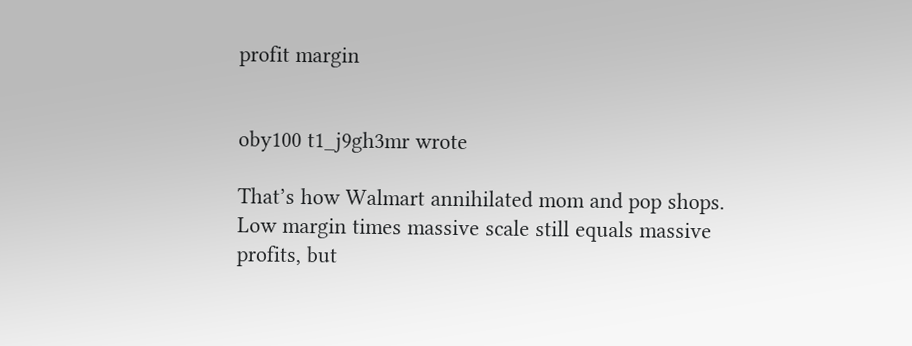profit margin


oby100 t1_j9gh3mr wrote

That’s how Walmart annihilated mom and pop shops. Low margin times massive scale still equals massive profits, but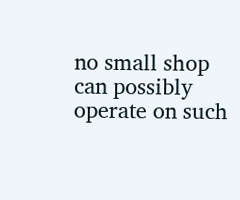no small shop can possibly operate on such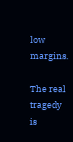low margins.

The real tragedy is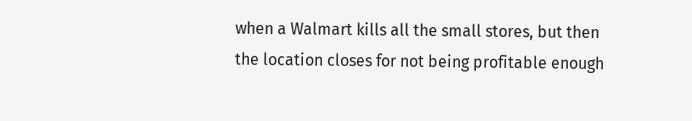when a Walmart kills all the small stores, but then the location closes for not being profitable enough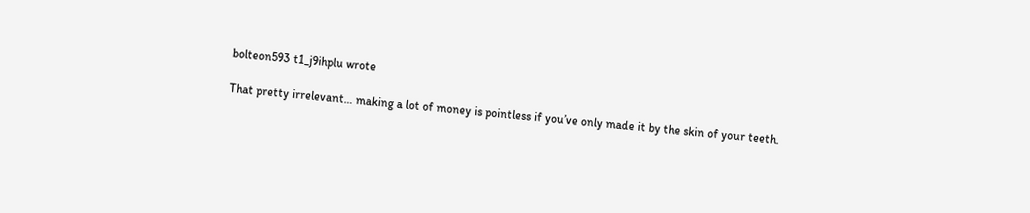bolteon593 t1_j9ihplu wrote

That pretty irrelevant… making a lot of money is pointless if you’ve only made it by the skin of your teeth.